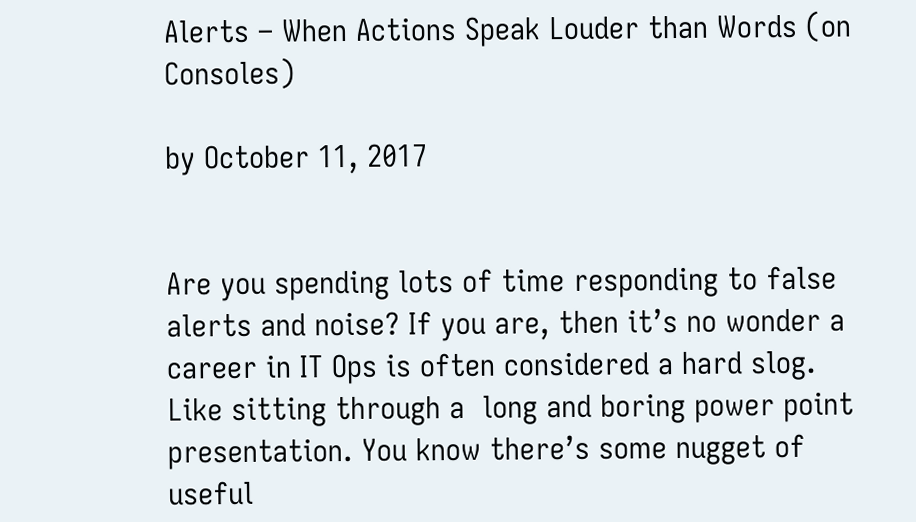Alerts – When Actions Speak Louder than Words (on Consoles)

by October 11, 2017


Are you spending lots of time responding to false alerts and noise? If you are, then it’s no wonder a career in IT Ops is often considered a hard slog. Like sitting through a  long and boring power point presentation. You know there’s some nugget of useful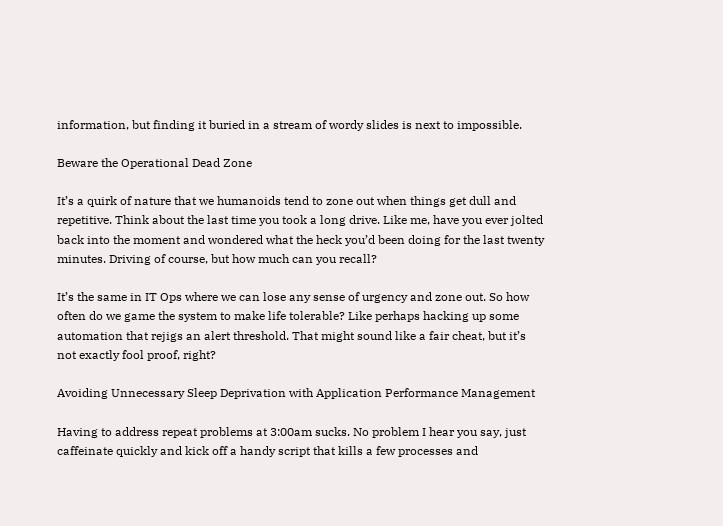information, but finding it buried in a stream of wordy slides is next to impossible.

Beware the Operational Dead Zone

It’s a quirk of nature that we humanoids tend to zone out when things get dull and repetitive. Think about the last time you took a long drive. Like me, have you ever jolted back into the moment and wondered what the heck you’d been doing for the last twenty minutes. Driving of course, but how much can you recall?

It’s the same in IT Ops where we can lose any sense of urgency and zone out. So how often do we game the system to make life tolerable? Like perhaps hacking up some automation that rejigs an alert threshold. That might sound like a fair cheat, but it’s not exactly fool proof, right?

Avoiding Unnecessary Sleep Deprivation with Application Performance Management

Having to address repeat problems at 3:00am sucks. No problem I hear you say, just caffeinate quickly and kick off a handy script that kills a few processes and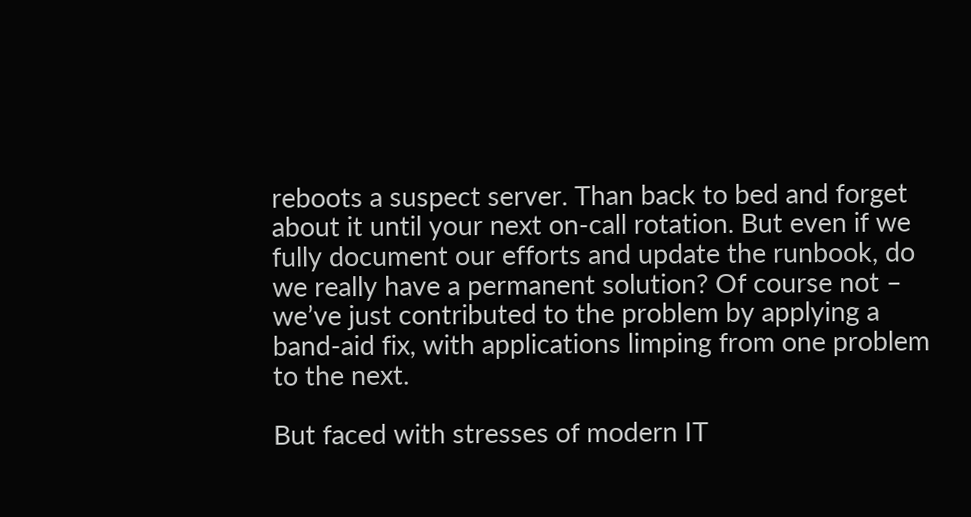reboots a suspect server. Than back to bed and forget about it until your next on-call rotation. But even if we fully document our efforts and update the runbook, do we really have a permanent solution? Of course not – we’ve just contributed to the problem by applying a band-aid fix, with applications limping from one problem to the next.

But faced with stresses of modern IT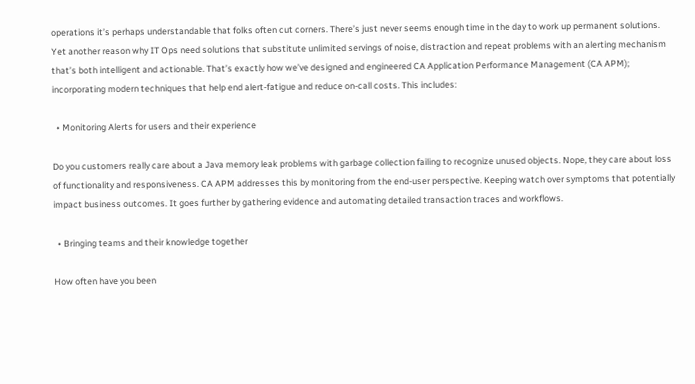operations it’s perhaps understandable that folks often cut corners. There’s just never seems enough time in the day to work up permanent solutions. Yet another reason why IT Ops need solutions that substitute unlimited servings of noise, distraction and repeat problems with an alerting mechanism that’s both intelligent and actionable. That’s exactly how we’ve designed and engineered CA Application Performance Management (CA APM); incorporating modern techniques that help end alert-fatigue and reduce on-call costs. This includes:

  • Monitoring Alerts for users and their experience

Do you customers really care about a Java memory leak problems with garbage collection failing to recognize unused objects. Nope, they care about loss of functionality and responsiveness. CA APM addresses this by monitoring from the end-user perspective. Keeping watch over symptoms that potentially impact business outcomes. It goes further by gathering evidence and automating detailed transaction traces and workflows.

  • Bringing teams and their knowledge together

How often have you been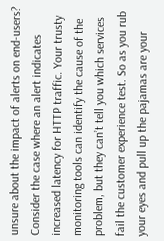unsure about the impact of alerts on end-users? Consider the case where an alert indicates increased latency for HTTP traffic. Your trusty monitoring tools can identify the cause of the problem, but they can’t tell you which services fail the customer experience test. So as you rub your eyes and pull up the pajamas are your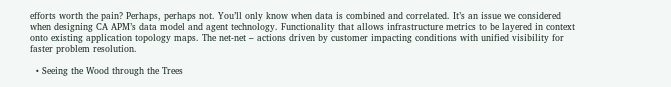efforts worth the pain? Perhaps, perhaps not. You’ll only know when data is combined and correlated. It’s an issue we considered when designing CA APM’s data model and agent technology. Functionality that allows infrastructure metrics to be layered in context onto existing application topology maps. The net-net – actions driven by customer impacting conditions with unified visibility for faster problem resolution.

  • Seeing the Wood through the Trees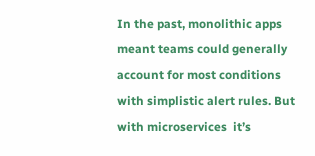In the past, monolithic apps meant teams could generally account for most conditions with simplistic alert rules. But with microservices  it’s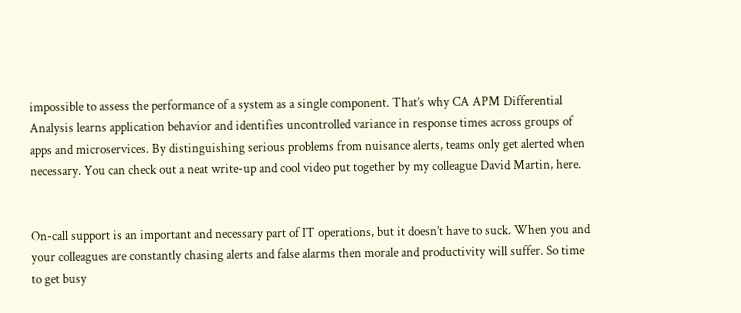impossible to assess the performance of a system as a single component. That’s why CA APM Differential Analysis learns application behavior and identifies uncontrolled variance in response times across groups of apps and microservices. By distinguishing serious problems from nuisance alerts, teams only get alerted when necessary. You can check out a neat write-up and cool video put together by my colleague David Martin, here.


On-call support is an important and necessary part of IT operations, but it doesn’t have to suck. When you and your colleagues are constantly chasing alerts and false alarms then morale and productivity will suffer. So time to get busy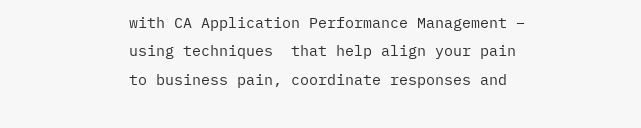with CA Application Performance Management – using techniques  that help align your pain to business pain, coordinate responses and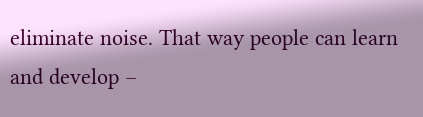eliminate noise. That way people can learn and develop –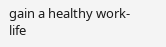gain a healthy work-life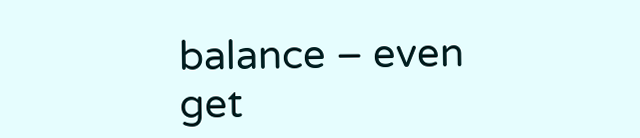balance – even get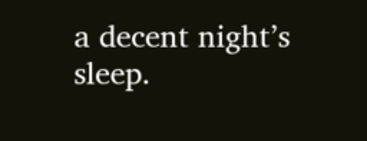a decent night’s sleep.